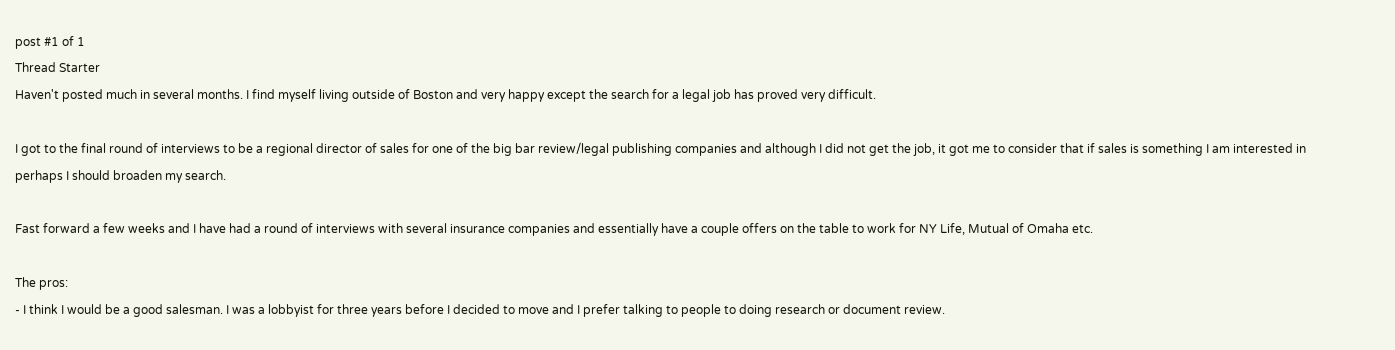post #1 of 1
Thread Starter
Haven't posted much in several months. I find myself living outside of Boston and very happy except the search for a legal job has proved very difficult.

I got to the final round of interviews to be a regional director of sales for one of the big bar review/legal publishing companies and although I did not get the job, it got me to consider that if sales is something I am interested in perhaps I should broaden my search.

Fast forward a few weeks and I have had a round of interviews with several insurance companies and essentially have a couple offers on the table to work for NY Life, Mutual of Omaha etc.

The pros:
- I think I would be a good salesman. I was a lobbyist for three years before I decided to move and I prefer talking to people to doing research or document review.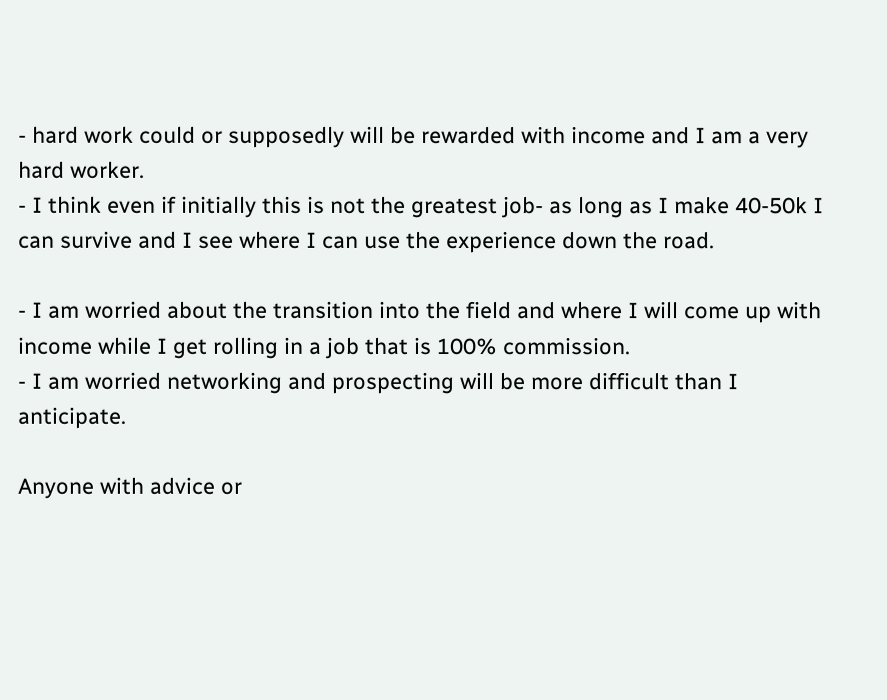- hard work could or supposedly will be rewarded with income and I am a very hard worker.
- I think even if initially this is not the greatest job- as long as I make 40-50k I can survive and I see where I can use the experience down the road.

- I am worried about the transition into the field and where I will come up with income while I get rolling in a job that is 100% commission.
- I am worried networking and prospecting will be more difficult than I anticipate.

Anyone with advice or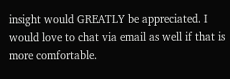insight would GREATLY be appreciated. I would love to chat via email as well if that is more comfortable.